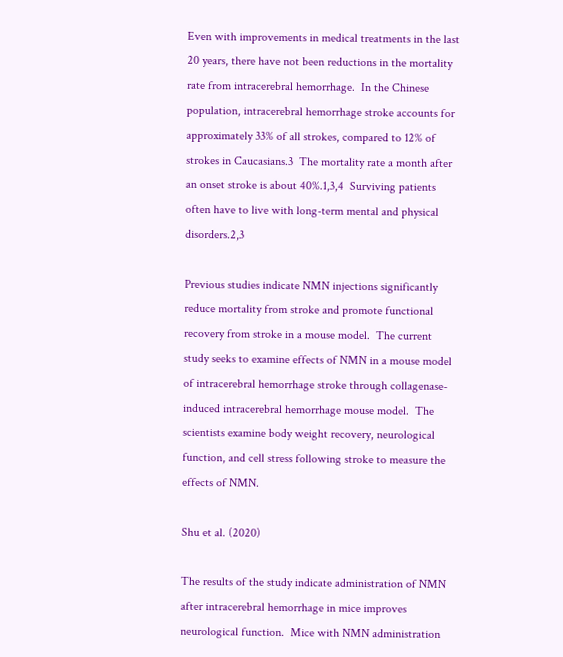Even with improvements in medical treatments in the last 20 years, there have not been reductions in the mortality rate from intracerebral hemorrhage.  In the Chinese population, intracerebral hemorrhage stroke accounts for approximately 33% of all strokes, compared to 12% of strokes in Caucasians.3  The mortality rate a month after an onset stroke is about 40%.1,3,4  Surviving patients often have to live with long-term mental and physical disorders.2,3

Previous studies indicate NMN injections significantly reduce mortality from stroke and promote functional recovery from stroke in a mouse model.  The current study seeks to examine effects of NMN in a mouse model of intracerebral hemorrhage stroke through collagenase-induced intracerebral hemorrhage mouse model.  The scientists examine body weight recovery, neurological function, and cell stress following stroke to measure the effects of NMN.

Shu et al. (2020)

The results of the study indicate administration of NMN after intracerebral hemorrhage in mice improves neurological function.  Mice with NMN administration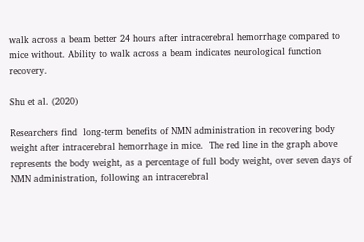walk across a beam better 24 hours after intracerebral hemorrhage compared to mice without. Ability to walk across a beam indicates neurological function recovery.

Shu et al. (2020)

Researchers find  long-term benefits of NMN administration in recovering body weight after intracerebral hemorrhage in mice.  The red line in the graph above represents the body weight, as a percentage of full body weight, over seven days of NMN administration, following an intracerebral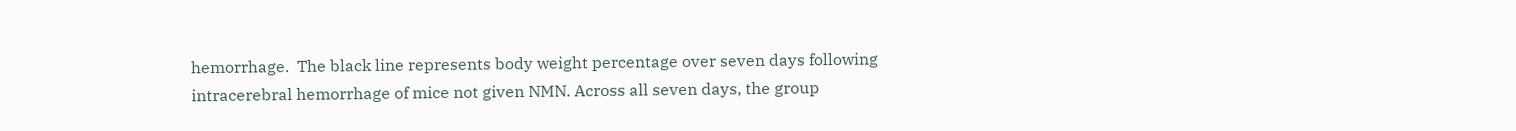hemorrhage.  The black line represents body weight percentage over seven days following intracerebral hemorrhage of mice not given NMN. Across all seven days, the group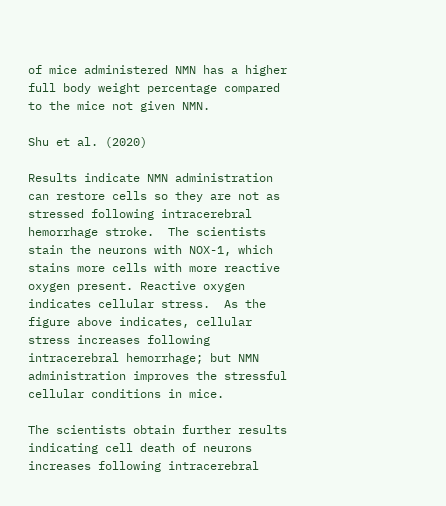of mice administered NMN has a higher full body weight percentage compared to the mice not given NMN.

Shu et al. (2020)

Results indicate NMN administration can restore cells so they are not as stressed following intracerebral hemorrhage stroke.  The scientists stain the neurons with NOX-1, which stains more cells with more reactive oxygen present. Reactive oxygen indicates cellular stress.  As the figure above indicates, cellular stress increases following intracerebral hemorrhage; but NMN administration improves the stressful cellular conditions in mice.

The scientists obtain further results indicating cell death of neurons increases following intracerebral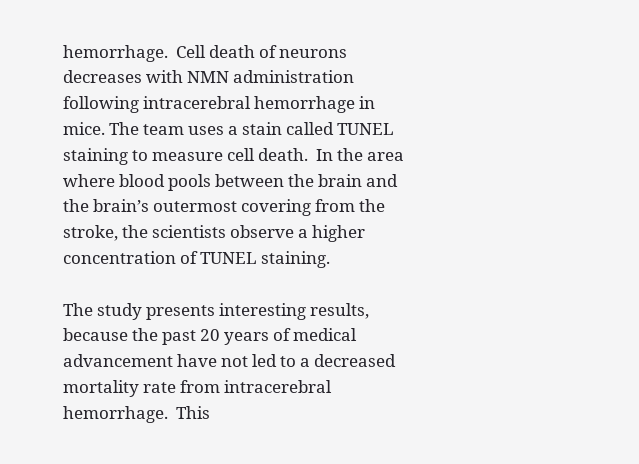hemorrhage.  Cell death of neurons decreases with NMN administration following intracerebral hemorrhage in mice. The team uses a stain called TUNEL staining to measure cell death.  In the area where blood pools between the brain and the brain’s outermost covering from the stroke, the scientists observe a higher concentration of TUNEL staining.

The study presents interesting results, because the past 20 years of medical advancement have not led to a decreased mortality rate from intracerebral hemorrhage.  This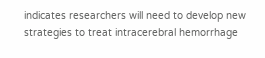indicates researchers will need to develop new strategies to treat intracerebral hemorrhage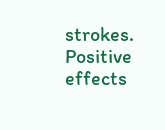strokes. Positive effects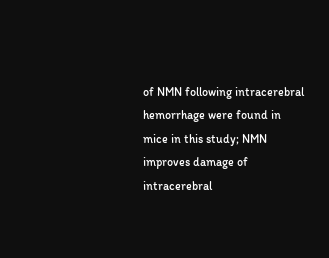of NMN following intracerebral hemorrhage were found in mice in this study; NMN improves damage of intracerebral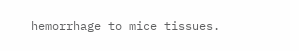hemorrhage to mice tissues.